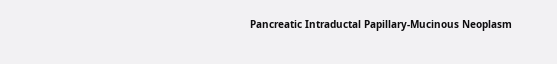Pancreatic Intraductal Papillary-Mucinous Neoplasm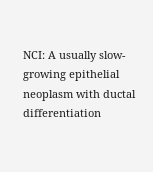NCI: A usually slow-growing epithelial neoplasm with ductal differentiation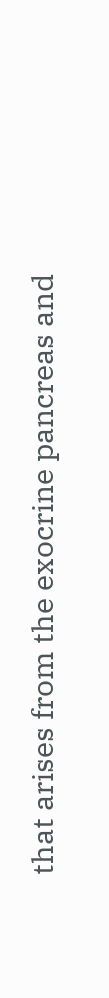that arises from the exocrine pancreas and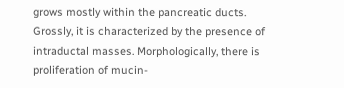grows mostly within the pancreatic ducts. Grossly, it is characterized by the presence of intraductal masses. Morphologically, there is proliferation of mucin-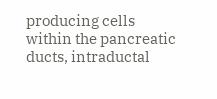producing cells within the pancreatic ducts, intraductal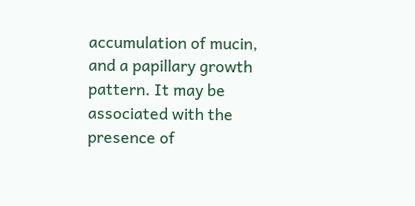accumulation of mucin, and a papillary growth pattern. It may be associated with the presence of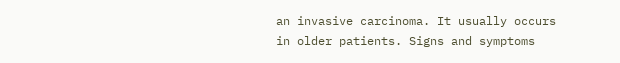an invasive carcinoma. It usually occurs in older patients. Signs and symptoms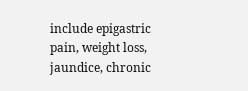include epigastric pain, weight loss, jaundice, chronic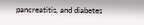pancreatitis, and diabetes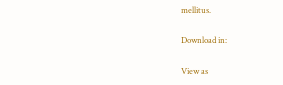mellitus.

Download in:

View as